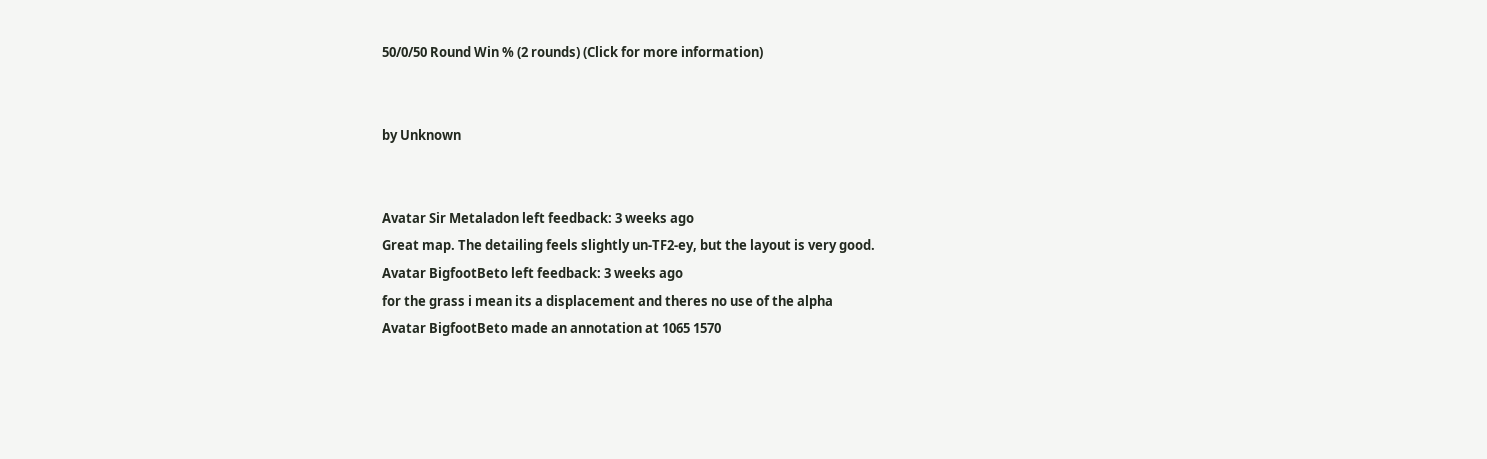50/0/50 Round Win % (2 rounds) (Click for more information)


by Unknown


Avatar Sir Metaladon left feedback: 3 weeks ago
Great map. The detailing feels slightly un-TF2-ey, but the layout is very good.
Avatar BigfootBeto left feedback: 3 weeks ago
for the grass i mean its a displacement and theres no use of the alpha
Avatar BigfootBeto made an annotation at 1065 1570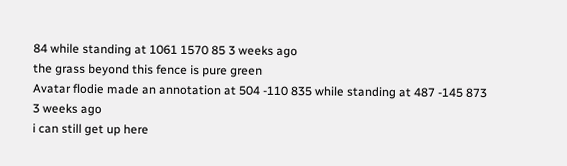84 while standing at 1061 1570 85 3 weeks ago
the grass beyond this fence is pure green
Avatar flodie made an annotation at 504 -110 835 while standing at 487 -145 873 3 weeks ago
i can still get up here